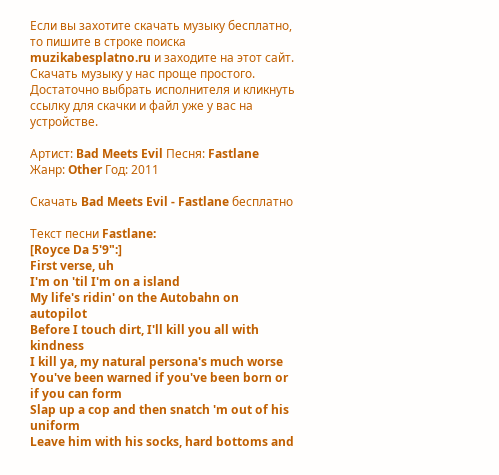Если вы захотите скачать музыку бесплатно, то пишите в строке поиска muzikabesplatno.ru и заходите на этот сайт. Скачать музыку у нас проще простого. Достаточно выбрать исполнителя и кликнуть ссылку для скачки и файл уже у вас на устройстве.

Артист: Bad Meets Evil Песня: Fastlane Жанр: Other Год: 2011

Скачать Bad Meets Evil - Fastlane бесплатно

Текст песни Fastlane:
[Royce Da 5'9":]
First verse, uh
I'm on 'til I'm on a island
My life's ridin' on the Autobahn on autopilot
Before I touch dirt, I'll kill you all with kindness
I kill ya, my natural persona's much worse
You've been warned if you've been born or if you can form
Slap up a cop and then snatch 'm out of his uniform
Leave him with his socks, hard bottoms and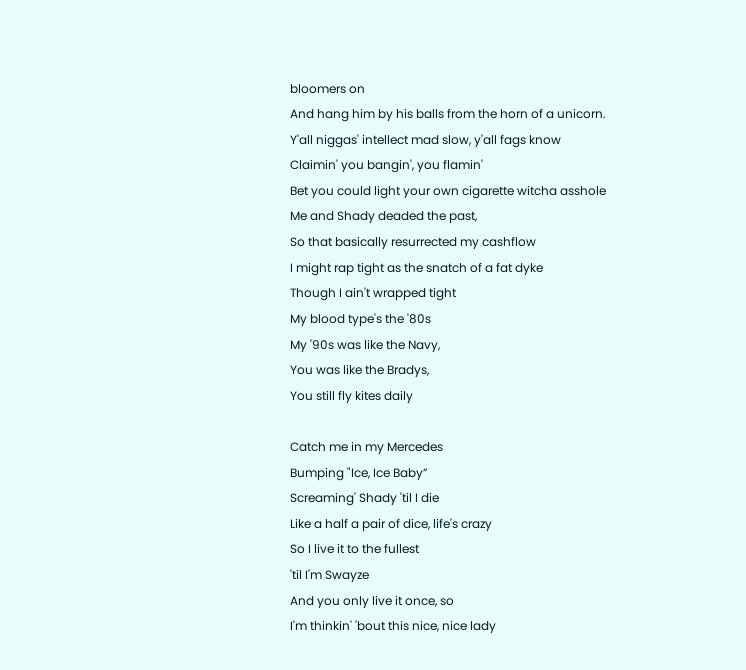bloomers on
And hang him by his balls from the horn of a unicorn.
Y'all niggas' intellect mad slow, y'all fags know
Claimin' you bangin', you flamin'
Bet you could light your own cigarette witcha asshole
Me and Shady deaded the past,
So that basically resurrected my cashflow
I might rap tight as the snatch of a fat dyke
Though I ain't wrapped tight
My blood type's the '80s
My '90s was like the Navy,
You was like the Bradys,
You still fly kites daily

Catch me in my Mercedes
Bumping "Ice, Ice Baby”
Screaming' Shady 'til I die
Like a half a pair of dice, life's crazy
So I live it to the fullest
'til I'm Swayze
And you only live it once, so
I'm thinkin' 'bout this nice, nice lady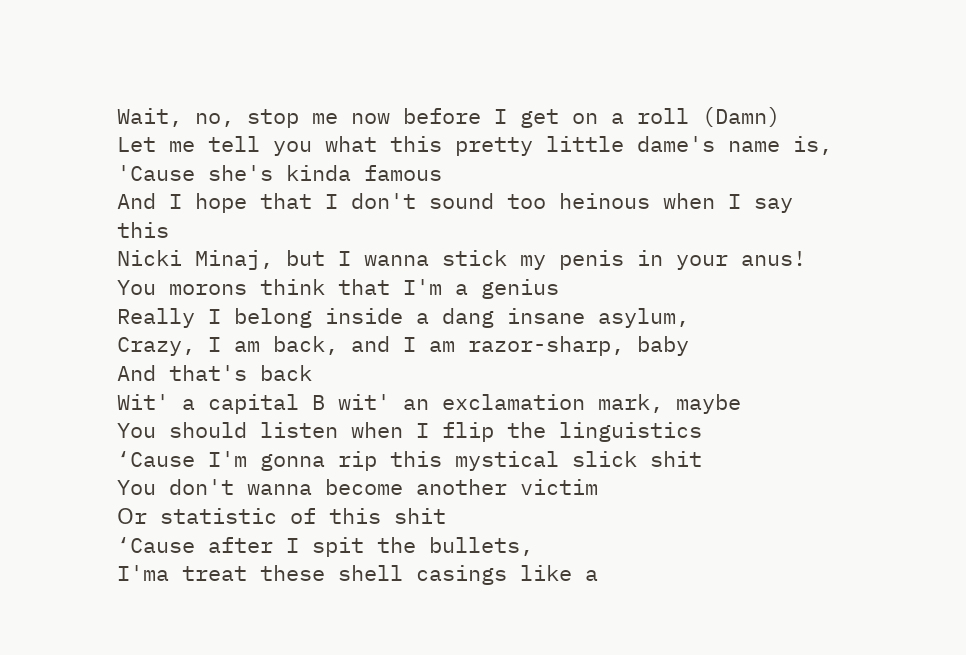Wait, no, stop me now before I get on a roll (Damn)
Let me tell you what this pretty little dame's name is,
'Cause she's kinda famous
And I hope that I don't sound too heinous when I say this
Nicki Minaj, but I wanna stick my penis in your anus!
You morons think that I'm a genius
Really I belong inside a dang insane asylum,
Crazy, I am back, and I am razor-sharp, baby
And that's back
Wit' a capital B wit' an exclamation mark, maybe
You should listen when I flip the linguistics
‘Cause I'm gonna rip this mystical slick shit
You don't wanna become another victim
Оr statistic of this shit
‘Cause after I spit the bullets,
I'ma treat these shell casings like a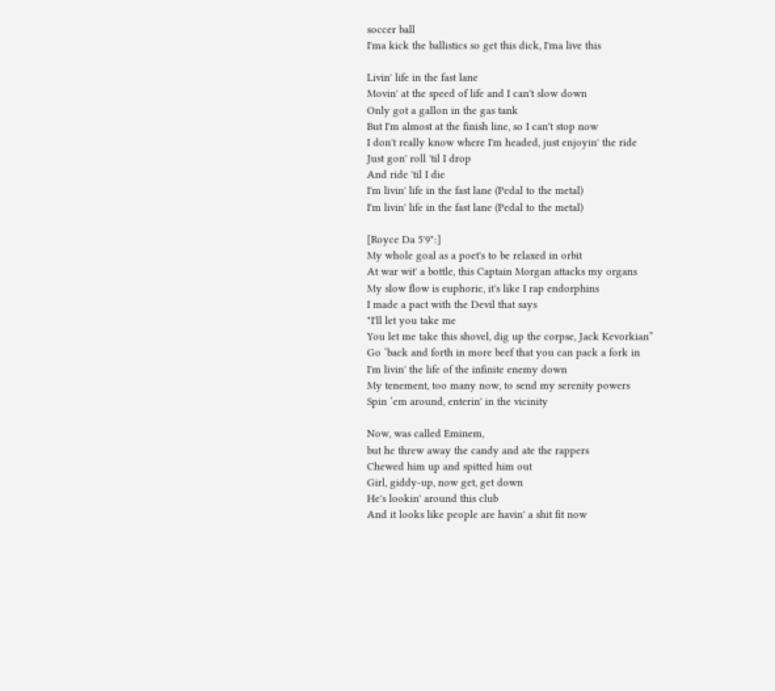soccer ball
I'ma kick the ballistics so get this dick, I'ma live this

Livin' life in the fast lane
Movin' at the speed of life and I can't slow down
Only got a gallon in the gas tank
But I'm almost at the finish line, so I can't stop now
I don't really know where I'm headed, just enjoyin' the ride
Just gon' roll 'til I drop
And ride 'til I die
I'm livin' life in the fast lane (Pedal to the metal)
I'm livin' life in the fast lane (Pedal to the metal)

[Royce Da 5'9":]
My whole goal as a poet's to be relaxed in orbit
At war wit' a bottle, this Captain Morgan attacks my organs
My slow flow is euphoric, it's like I rap endorphins
I made a pact with the Devil that says
"I'll let you take me
You let me take this shovel, dig up the corpse, Jack Kevorkian”
Go ‘back and forth in more beef that you can pack a fork in
I'm livin' the life of the infinite enemy down
My tenement, too many now, to send my serenity powers
Spin ‘em around, enterin' in the vicinity

Now, was called Eminem,
but he threw away the candy and ate the rappers
Chewed him up and spitted him out
Girl, giddy-up, now get, get down
He's lookin' around this club
And it looks like people are havin' a shit fit now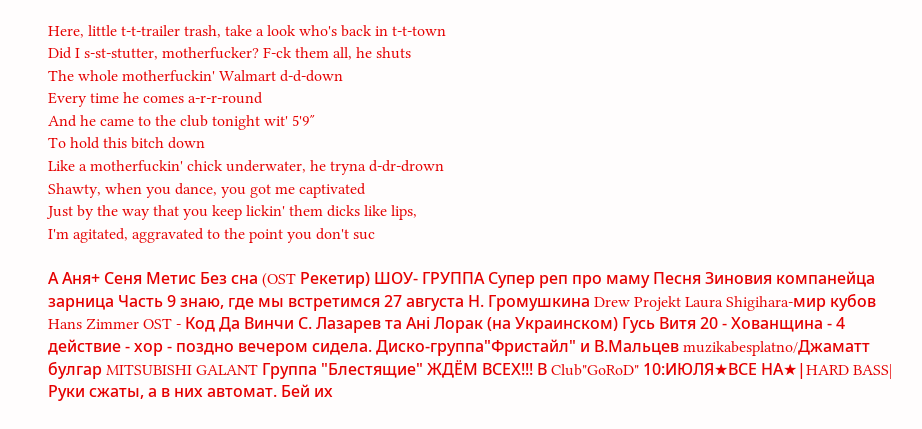Here, little t-t-trailer trash, take a look who's back in t-t-town
Did I s-st-stutter, motherfucker? F-ck them all, he shuts
The whole motherfuckin' Walmart d-d-down
Every time he comes a-r-r-round
And he came to the club tonight wit' 5'9″
To hold this bitch down
Like a motherfuckin' chick underwater, he tryna d-dr-drown
Shawty, when you dance, you got me captivated
Just by the way that you keep lickin' them dicks like lips,
I'm agitated, aggravated to the point you don't suc

А Аня+ Сеня Метис Без сна (OST Рекетир) ШОУ- ГРУППА Супер реп про маму Песня Зиновия компанейца зарница Часть 9 знаю, где мы встретимся 27 августа Н. Громушкина Drew Projekt Laura Shigihara-мир кубов Hans Zimmer OST - Код Да Винчи С. Лазарев та Ані Лорак (на Украинском) Гусь Витя 20 - Хованщина - 4 действие - хор - поздно вечером сидела. Диско-группа"Фристайл" и В.Мальцев muzikabesplatno/Джаматт булгар MITSUBISHI GALANT Группа "Блестящие" ЖДЁМ ВСЕХ!!! В Club"GoRoD" 10:ИЮЛЯ★ВСЕ НА★|HARD BASS| Руки сжаты, а в них автомат. Бей их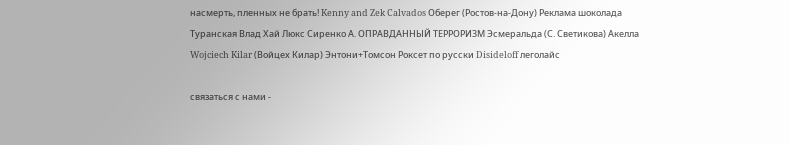насмерть, пленных не брать! Kenny and Zek Calvados Оберег (Ростов-на-Дону) Реклама шоколада Туранская Влад Хай Люкс Сиренко А. ОПРАВДАННЫЙ ТЕРРОРИЗМ Эсмеральда (С. Светикова) Акелла Wojciech Kilar (Войцех Килар) Энтони+Томсон Роксет по русски Disideloff леголайс

связаться с нами -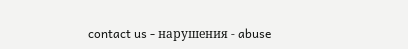contact us - нарушения - abuse